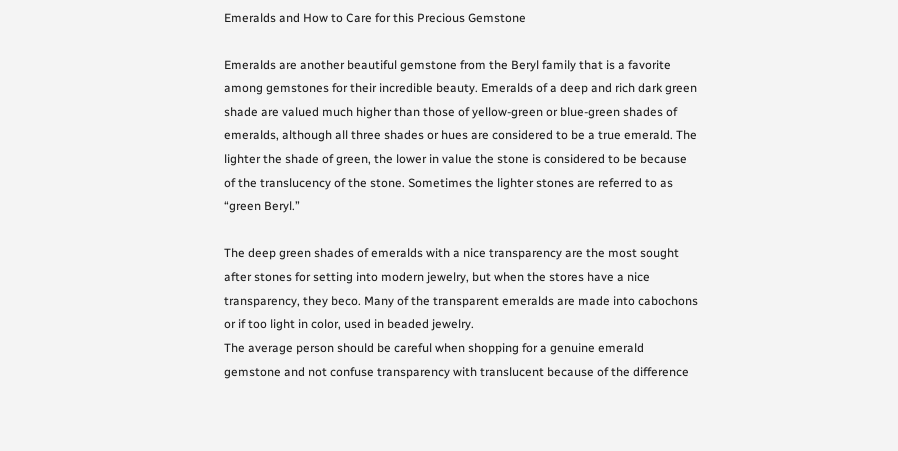Emeralds and How to Care for this Precious Gemstone

Emeralds are another beautiful gemstone from the Beryl family that is a favorite among gemstones for their incredible beauty. Emeralds of a deep and rich dark green shade are valued much higher than those of yellow-green or blue-green shades of emeralds, although all three shades or hues are considered to be a true emerald. The lighter the shade of green, the lower in value the stone is considered to be because of the translucency of the stone. Sometimes the lighter stones are referred to as “green Beryl.”

The deep green shades of emeralds with a nice transparency are the most sought after stones for setting into modern jewelry, but when the stores have a nice transparency, they beco. Many of the transparent emeralds are made into cabochons or if too light in color, used in beaded jewelry.
The average person should be careful when shopping for a genuine emerald gemstone and not confuse transparency with translucent because of the difference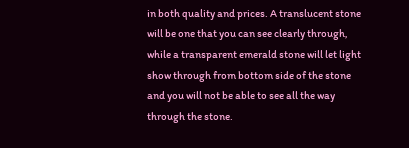in both quality and prices. A translucent stone will be one that you can see clearly through, while a transparent emerald stone will let light show through from bottom side of the stone and you will not be able to see all the way through the stone.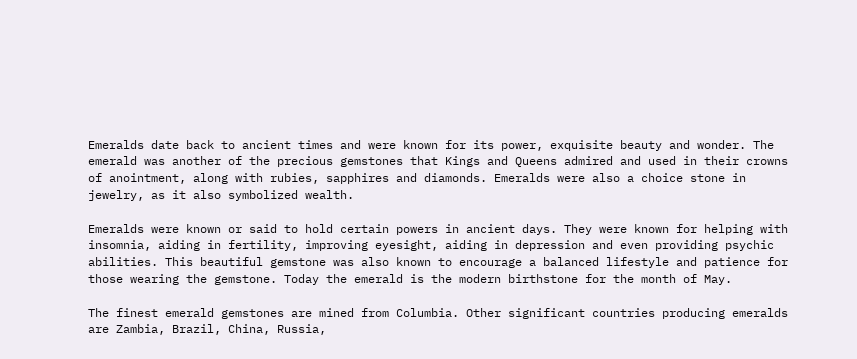Emeralds date back to ancient times and were known for its power, exquisite beauty and wonder. The emerald was another of the precious gemstones that Kings and Queens admired and used in their crowns of anointment, along with rubies, sapphires and diamonds. Emeralds were also a choice stone in jewelry, as it also symbolized wealth.

Emeralds were known or said to hold certain powers in ancient days. They were known for helping with insomnia, aiding in fertility, improving eyesight, aiding in depression and even providing psychic abilities. This beautiful gemstone was also known to encourage a balanced lifestyle and patience for those wearing the gemstone. Today the emerald is the modern birthstone for the month of May.

The finest emerald gemstones are mined from Columbia. Other significant countries producing emeralds are Zambia, Brazil, China, Russia,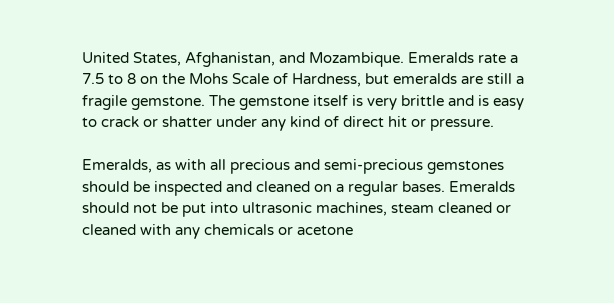United States, Afghanistan, and Mozambique. Emeralds rate a 7.5 to 8 on the Mohs Scale of Hardness, but emeralds are still a fragile gemstone. The gemstone itself is very brittle and is easy to crack or shatter under any kind of direct hit or pressure.

Emeralds, as with all precious and semi-precious gemstones should be inspected and cleaned on a regular bases. Emeralds should not be put into ultrasonic machines, steam cleaned or cleaned with any chemicals or acetone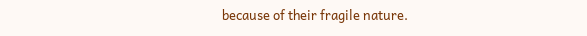because of their fragile nature.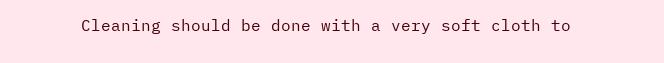Cleaning should be done with a very soft cloth to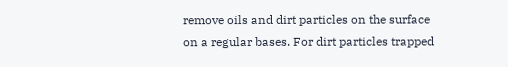remove oils and dirt particles on the surface on a regular bases. For dirt particles trapped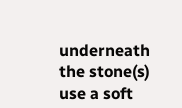underneath the stone(s) use a soft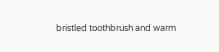bristled toothbrush and warm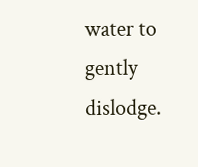water to gently dislodge.